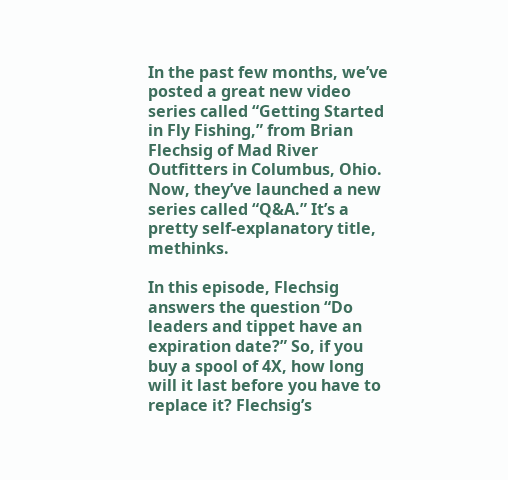In the past few months, we’ve posted a great new video series called “Getting Started in Fly Fishing,” from Brian Flechsig of Mad River Outfitters in Columbus, Ohio. Now, they’ve launched a new series called “Q&A.” It’s a pretty self-explanatory title, methinks.

In this episode, Flechsig answers the question “Do leaders and tippet have an expiration date?” So, if you buy a spool of 4X, how long will it last before you have to replace it? Flechsig’s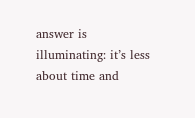answer is illuminating: it’s less about time and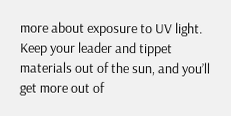more about exposure to UV light. Keep your leader and tippet materials out of the sun, and you’ll get more out of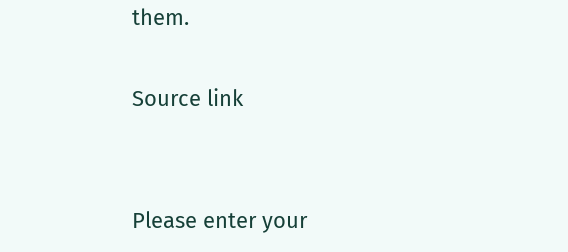them.

Source link


Please enter your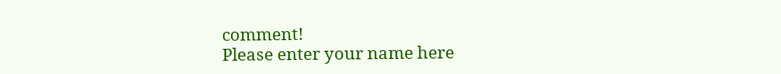comment!
Please enter your name here